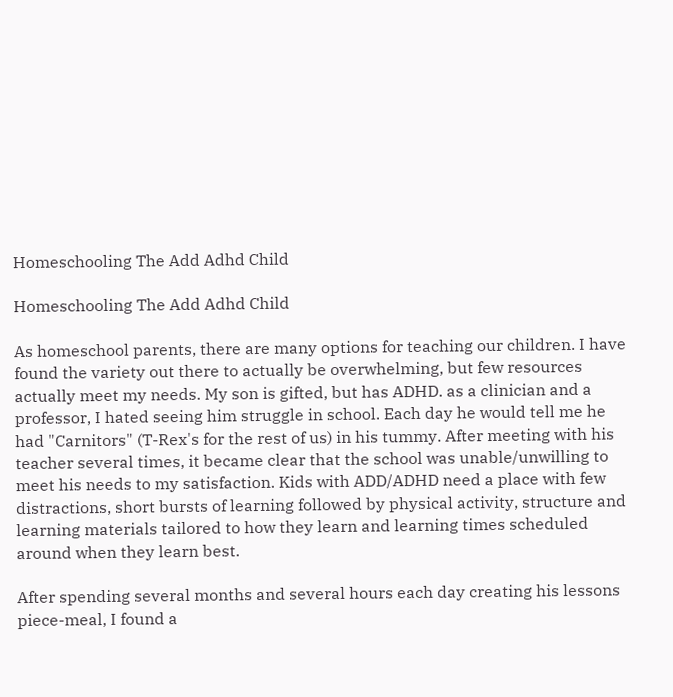Homeschooling The Add Adhd Child

Homeschooling The Add Adhd Child

As homeschool parents, there are many options for teaching our children. I have found the variety out there to actually be overwhelming, but few resources actually meet my needs. My son is gifted, but has ADHD. as a clinician and a professor, I hated seeing him struggle in school. Each day he would tell me he had "Carnitors" (T-Rex's for the rest of us) in his tummy. After meeting with his teacher several times, it became clear that the school was unable/unwilling to meet his needs to my satisfaction. Kids with ADD/ADHD need a place with few distractions, short bursts of learning followed by physical activity, structure and learning materials tailored to how they learn and learning times scheduled around when they learn best.

After spending several months and several hours each day creating his lessons piece-meal, I found a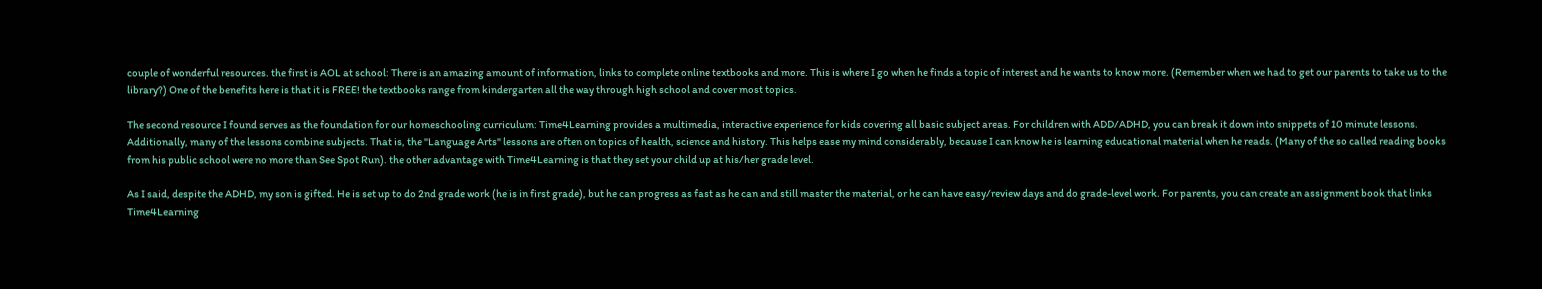couple of wonderful resources. the first is AOL at school: There is an amazing amount of information, links to complete online textbooks and more. This is where I go when he finds a topic of interest and he wants to know more. (Remember when we had to get our parents to take us to the library?) One of the benefits here is that it is FREE! the textbooks range from kindergarten all the way through high school and cover most topics.

The second resource I found serves as the foundation for our homeschooling curriculum: Time4Learning provides a multimedia, interactive experience for kids covering all basic subject areas. For children with ADD/ADHD, you can break it down into snippets of 10 minute lessons. Additionally, many of the lessons combine subjects. That is, the "Language Arts" lessons are often on topics of health, science and history. This helps ease my mind considerably, because I can know he is learning educational material when he reads. (Many of the so called reading books from his public school were no more than See Spot Run). the other advantage with Time4Learning is that they set your child up at his/her grade level.

As I said, despite the ADHD, my son is gifted. He is set up to do 2nd grade work (he is in first grade), but he can progress as fast as he can and still master the material, or he can have easy/review days and do grade-level work. For parents, you can create an assignment book that links Time4Learning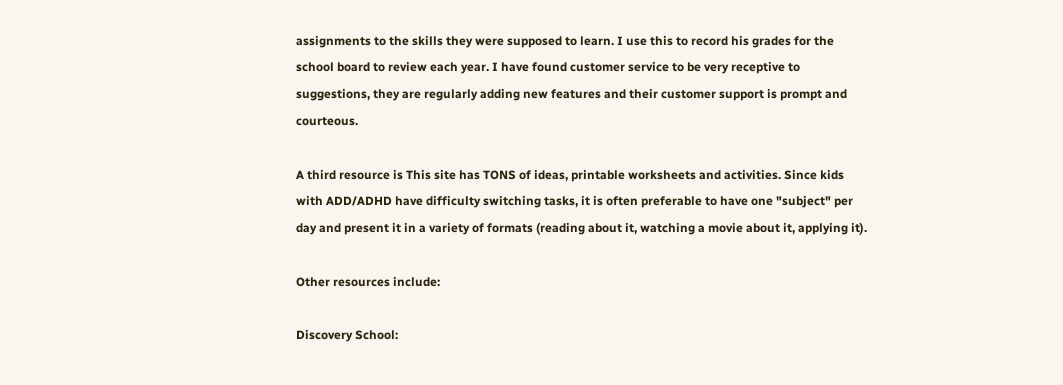assignments to the skills they were supposed to learn. I use this to record his grades for the school board to review each year. I have found customer service to be very receptive to suggestions, they are regularly adding new features and their customer support is prompt and courteous.

A third resource is This site has TONS of ideas, printable worksheets and activities. Since kids with ADD/ADHD have difficulty switching tasks, it is often preferable to have one "subject" per day and present it in a variety of formats (reading about it, watching a movie about it, applying it).

Other resources include:

Discovery School: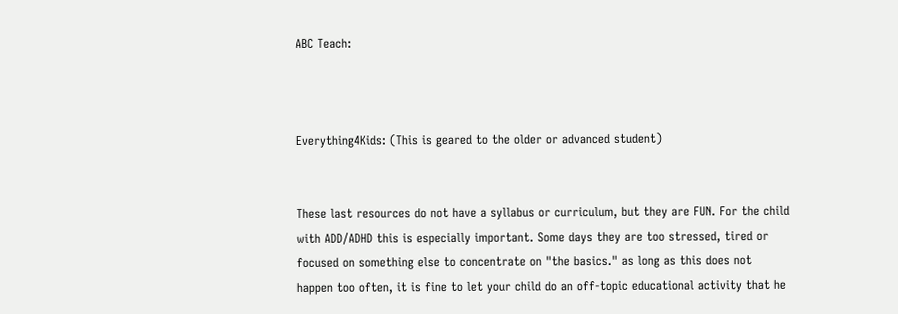ABC Teach:



Everything4Kids: (This is geared to the older or advanced student)


These last resources do not have a syllabus or curriculum, but they are FUN. For the child with ADD/ADHD this is especially important. Some days they are too stressed, tired or focused on something else to concentrate on "the basics." as long as this does not happen too often, it is fine to let your child do an off-topic educational activity that he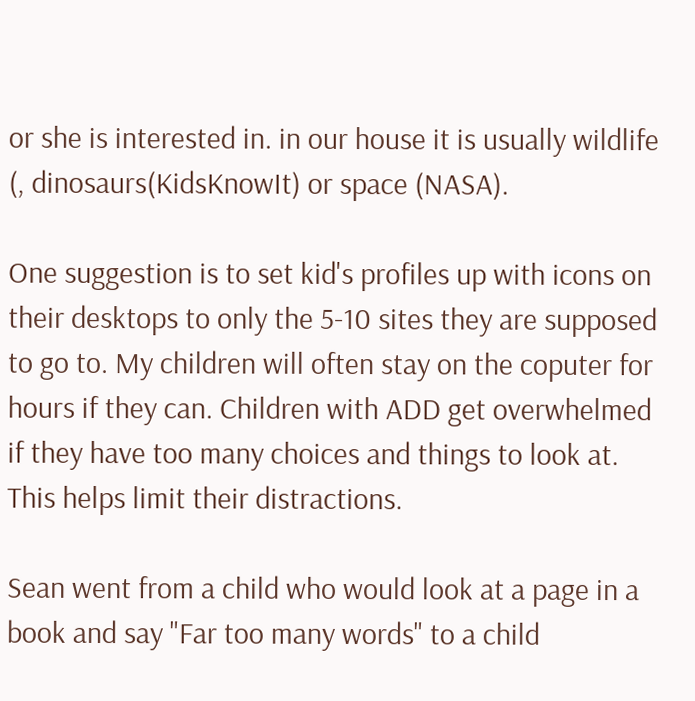or she is interested in. in our house it is usually wildlife (, dinosaurs(KidsKnowIt) or space (NASA).

One suggestion is to set kid's profiles up with icons on their desktops to only the 5-10 sites they are supposed to go to. My children will often stay on the coputer for hours if they can. Children with ADD get overwhelmed if they have too many choices and things to look at. This helps limit their distractions.

Sean went from a child who would look at a page in a book and say "Far too many words" to a child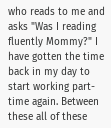who reads to me and asks "Was I reading fluently Mommy?" I have gotten the time back in my day to start working part-time again. Between these all of these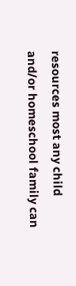resources most any child and/or homeschool family can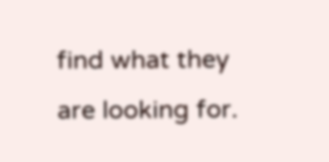find what they are looking for.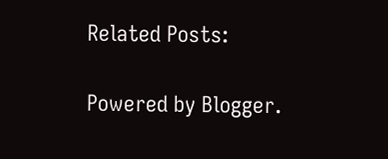Related Posts:

Powered by Blogger.